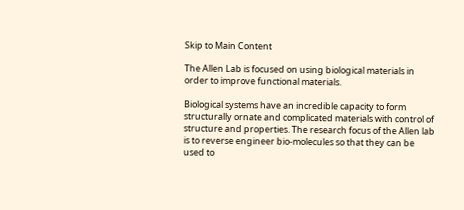Skip to Main Content

The Allen Lab is focused on using biological materials in order to improve functional materials.

Biological systems have an incredible capacity to form structurally ornate and complicated materials with control of structure and properties. The research focus of the Allen lab is to reverse engineer bio-molecules so that they can be used to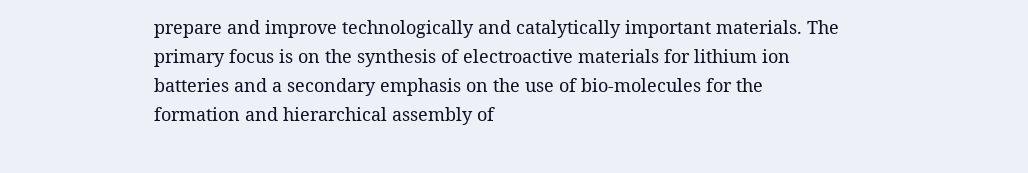prepare and improve technologically and catalytically important materials. The primary focus is on the synthesis of electroactive materials for lithium ion batteries and a secondary emphasis on the use of bio-molecules for the formation and hierarchical assembly of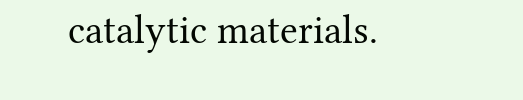catalytic materials.